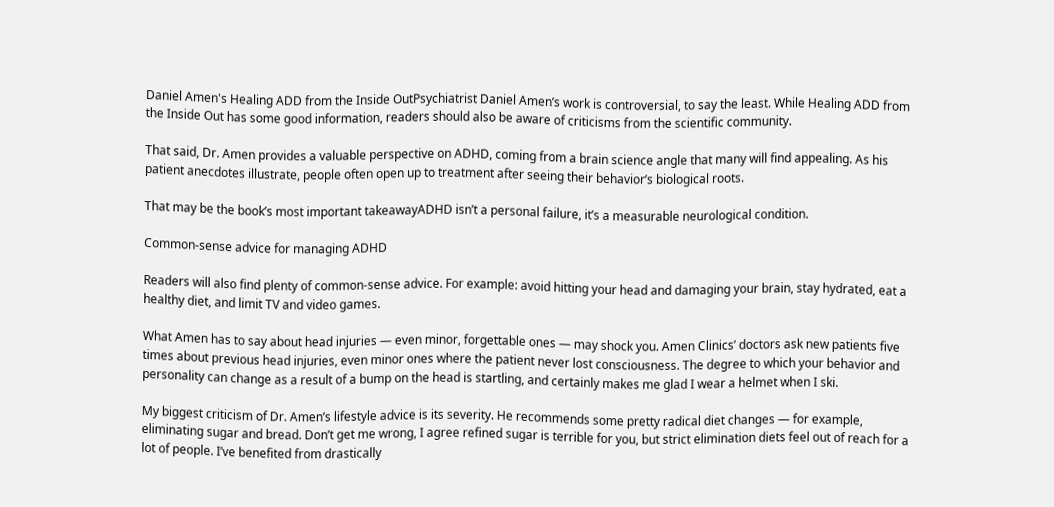Daniel Amen's Healing ADD from the Inside OutPsychiatrist Daniel Amen’s work is controversial, to say the least. While Healing ADD from the Inside Out has some good information, readers should also be aware of criticisms from the scientific community.

That said, Dr. Amen provides a valuable perspective on ADHD, coming from a brain science angle that many will find appealing. As his patient anecdotes illustrate, people often open up to treatment after seeing their behavior’s biological roots.

That may be the book’s most important takeawayADHD isn’t a personal failure, it’s a measurable neurological condition.

Common-sense advice for managing ADHD

Readers will also find plenty of common-sense advice. For example: avoid hitting your head and damaging your brain, stay hydrated, eat a healthy diet, and limit TV and video games.

What Amen has to say about head injuries — even minor, forgettable ones — may shock you. Amen Clinics’ doctors ask new patients five times about previous head injuries, even minor ones where the patient never lost consciousness. The degree to which your behavior and personality can change as a result of a bump on the head is startling, and certainly makes me glad I wear a helmet when I ski.

My biggest criticism of Dr. Amen’s lifestyle advice is its severity. He recommends some pretty radical diet changes — for example, eliminating sugar and bread. Don’t get me wrong, I agree refined sugar is terrible for you, but strict elimination diets feel out of reach for a lot of people. I’ve benefited from drastically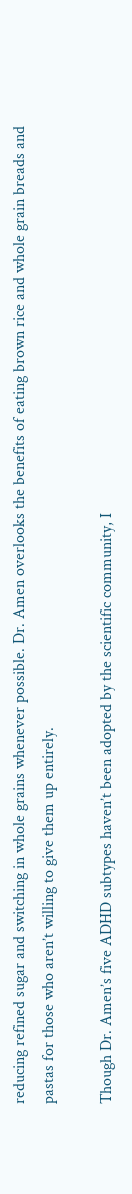reducing refined sugar and switching in whole grains whenever possible. Dr. Amen overlooks the benefits of eating brown rice and whole grain breads and pastas for those who aren’t willing to give them up entirely.

Though Dr. Amen’s five ADHD subtypes haven’t been adopted by the scientific community, I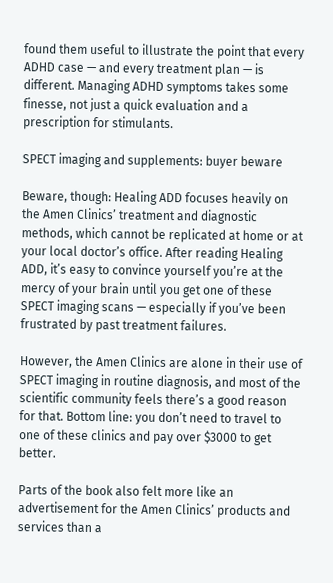found them useful to illustrate the point that every ADHD case — and every treatment plan — is different. Managing ADHD symptoms takes some finesse, not just a quick evaluation and a prescription for stimulants.

SPECT imaging and supplements: buyer beware

Beware, though: Healing ADD focuses heavily on the Amen Clinics’ treatment and diagnostic methods, which cannot be replicated at home or at your local doctor’s office. After reading Healing ADD, it’s easy to convince yourself you’re at the mercy of your brain until you get one of these SPECT imaging scans — especially if you’ve been frustrated by past treatment failures.

However, the Amen Clinics are alone in their use of SPECT imaging in routine diagnosis, and most of the scientific community feels there’s a good reason for that. Bottom line: you don’t need to travel to one of these clinics and pay over $3000 to get better.

Parts of the book also felt more like an advertisement for the Amen Clinics’ products and services than a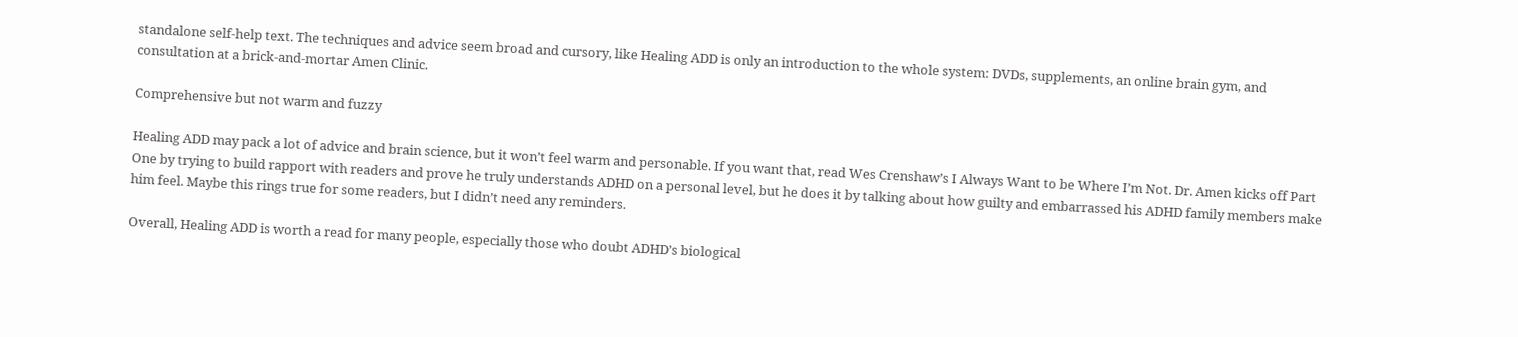standalone self-help text. The techniques and advice seem broad and cursory, like Healing ADD is only an introduction to the whole system: DVDs, supplements, an online brain gym, and consultation at a brick-and-mortar Amen Clinic.

Comprehensive but not warm and fuzzy

Healing ADD may pack a lot of advice and brain science, but it won’t feel warm and personable. If you want that, read Wes Crenshaw’s I Always Want to be Where I’m Not. Dr. Amen kicks off Part One by trying to build rapport with readers and prove he truly understands ADHD on a personal level, but he does it by talking about how guilty and embarrassed his ADHD family members make him feel. Maybe this rings true for some readers, but I didn’t need any reminders.

Overall, Healing ADD is worth a read for many people, especially those who doubt ADHD’s biological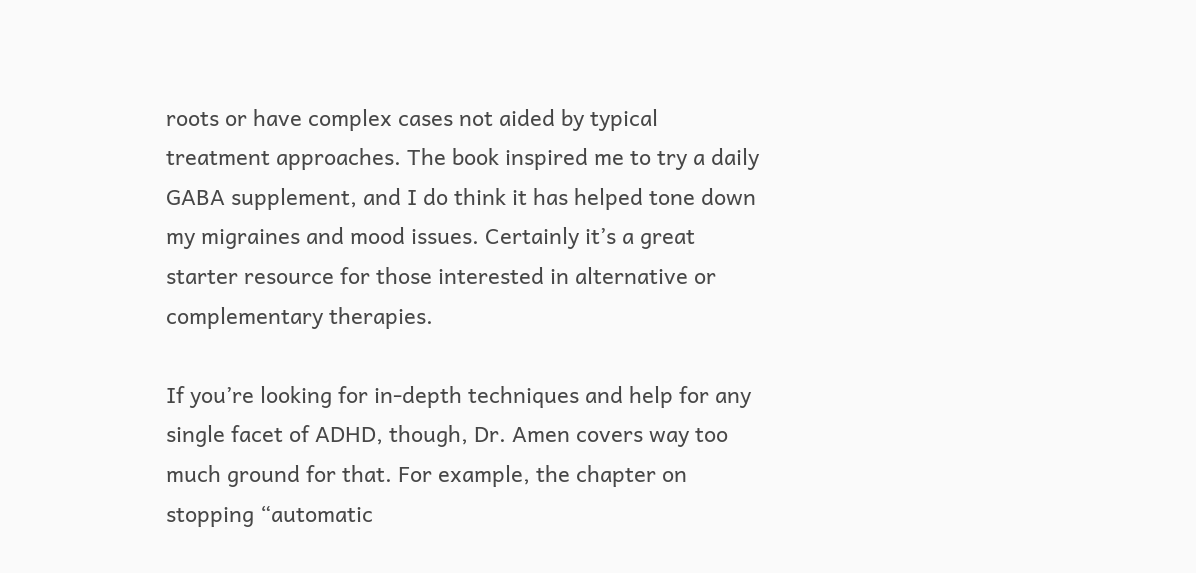roots or have complex cases not aided by typical treatment approaches. The book inspired me to try a daily GABA supplement, and I do think it has helped tone down my migraines and mood issues. Certainly it’s a great starter resource for those interested in alternative or complementary therapies.

If you’re looking for in-depth techniques and help for any single facet of ADHD, though, Dr. Amen covers way too much ground for that. For example, the chapter on stopping “automatic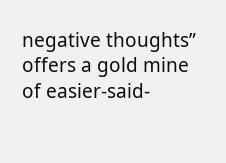negative thoughts” offers a gold mine of easier-said-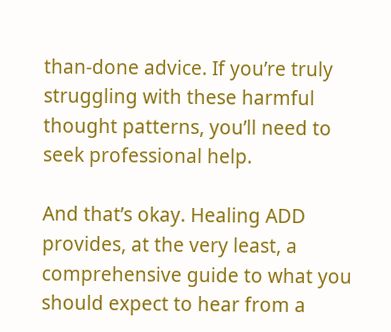than-done advice. If you’re truly struggling with these harmful thought patterns, you’ll need to seek professional help.

And that’s okay. Healing ADD provides, at the very least, a comprehensive guide to what you should expect to hear from a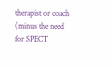therapist or coach (minus the need for SPECT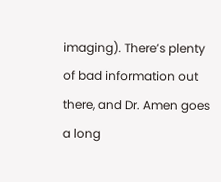imaging). There’s plenty of bad information out there, and Dr. Amen goes a long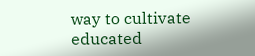way to cultivate educated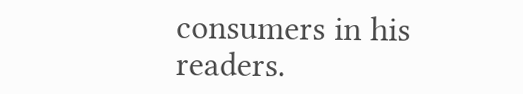consumers in his readers.